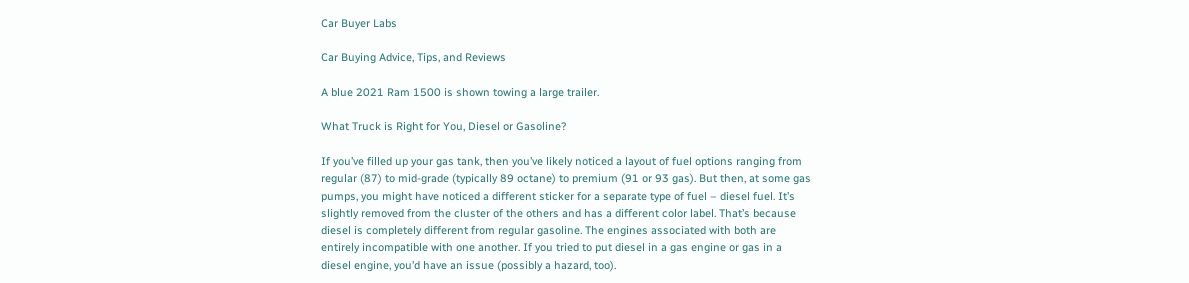Car Buyer Labs

Car Buying Advice, Tips, and Reviews

A blue 2021 Ram 1500 is shown towing a large trailer.

What Truck is Right for You, Diesel or Gasoline?

If you’ve filled up your gas tank, then you’ve likely noticed a layout of fuel options ranging from regular (87) to mid-grade (typically 89 octane) to premium (91 or 93 gas). But then, at some gas pumps, you might have noticed a different sticker for a separate type of fuel – diesel fuel. It’s slightly removed from the cluster of the others and has a different color label. That’s because diesel is completely different from regular gasoline. The engines associated with both are entirely incompatible with one another. If you tried to put diesel in a gas engine or gas in a diesel engine, you’d have an issue (possibly a hazard, too).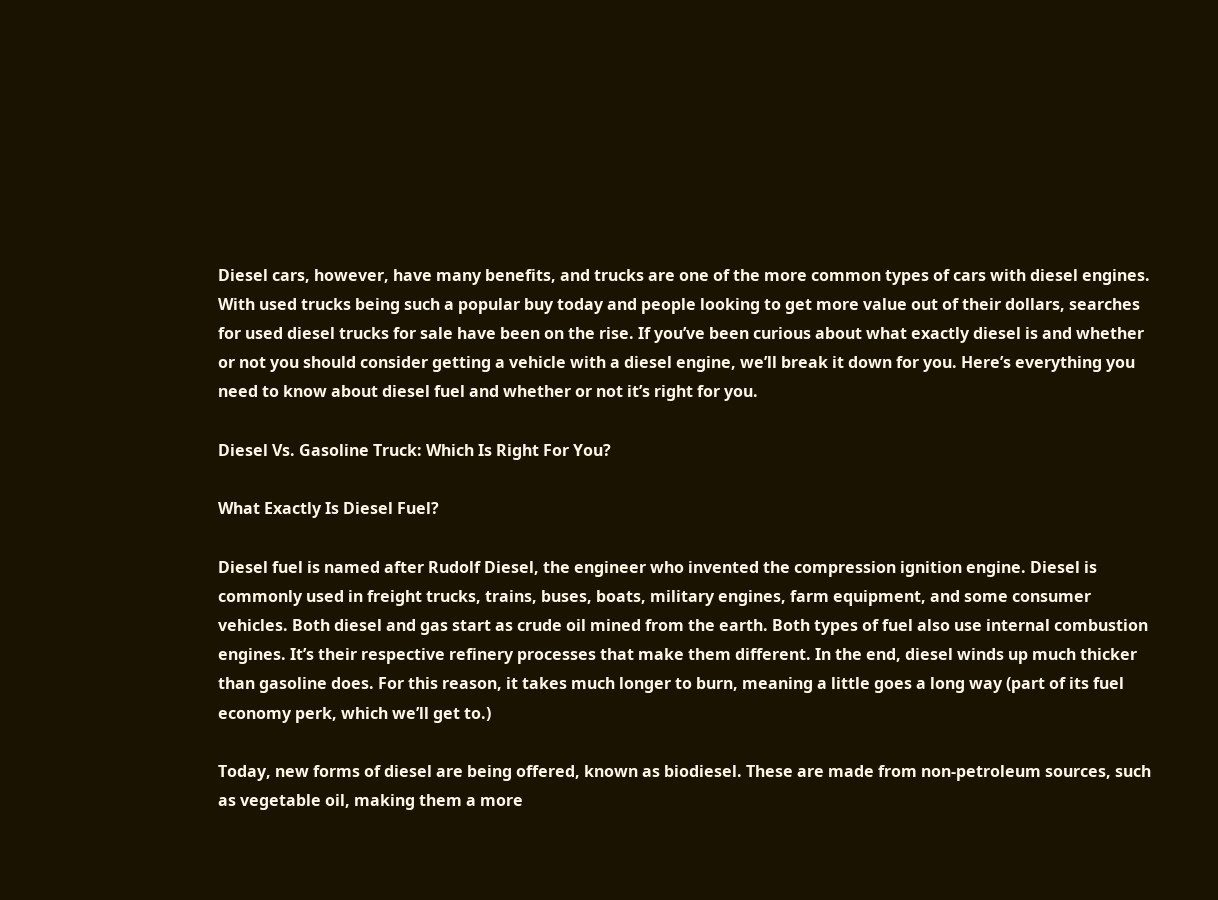Diesel cars, however, have many benefits, and trucks are one of the more common types of cars with diesel engines. With used trucks being such a popular buy today and people looking to get more value out of their dollars, searches for used diesel trucks for sale have been on the rise. If you’ve been curious about what exactly diesel is and whether or not you should consider getting a vehicle with a diesel engine, we’ll break it down for you. Here’s everything you need to know about diesel fuel and whether or not it’s right for you.

Diesel Vs. Gasoline Truck: Which Is Right For You?

What Exactly Is Diesel Fuel?

Diesel fuel is named after Rudolf Diesel, the engineer who invented the compression ignition engine. Diesel is commonly used in freight trucks, trains, buses, boats, military engines, farm equipment, and some consumer vehicles. Both diesel and gas start as crude oil mined from the earth. Both types of fuel also use internal combustion engines. It’s their respective refinery processes that make them different. In the end, diesel winds up much thicker than gasoline does. For this reason, it takes much longer to burn, meaning a little goes a long way (part of its fuel economy perk, which we’ll get to.)

Today, new forms of diesel are being offered, known as biodiesel. These are made from non-petroleum sources, such as vegetable oil, making them a more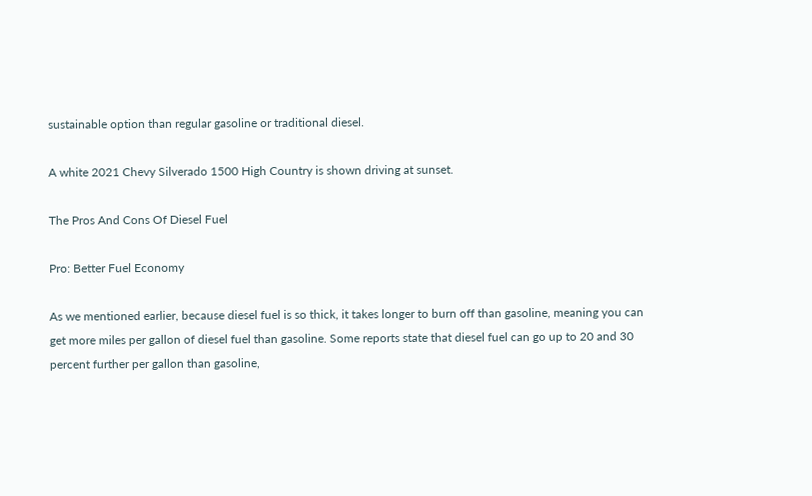sustainable option than regular gasoline or traditional diesel.

A white 2021 Chevy Silverado 1500 High Country is shown driving at sunset.

The Pros And Cons Of Diesel Fuel

Pro: Better Fuel Economy

As we mentioned earlier, because diesel fuel is so thick, it takes longer to burn off than gasoline, meaning you can get more miles per gallon of diesel fuel than gasoline. Some reports state that diesel fuel can go up to 20 and 30 percent further per gallon than gasoline,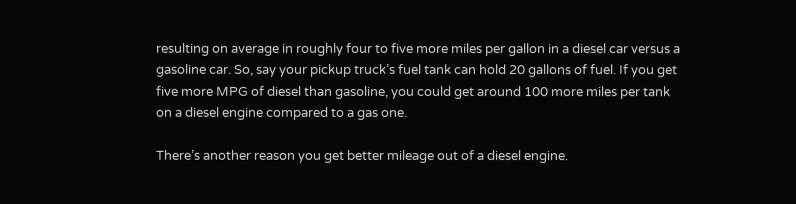resulting on average in roughly four to five more miles per gallon in a diesel car versus a gasoline car. So, say your pickup truck’s fuel tank can hold 20 gallons of fuel. If you get five more MPG of diesel than gasoline, you could get around 100 more miles per tank on a diesel engine compared to a gas one.

There’s another reason you get better mileage out of a diesel engine.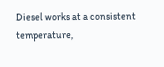Diesel works at a consistent temperature,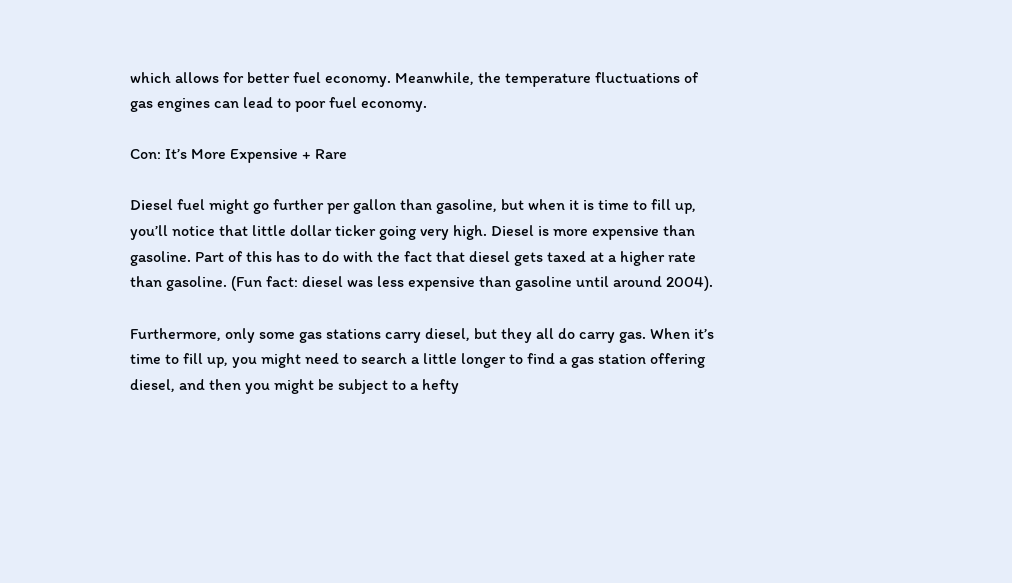which allows for better fuel economy. Meanwhile, the temperature fluctuations of gas engines can lead to poor fuel economy.

Con: It’s More Expensive + Rare

Diesel fuel might go further per gallon than gasoline, but when it is time to fill up, you’ll notice that little dollar ticker going very high. Diesel is more expensive than gasoline. Part of this has to do with the fact that diesel gets taxed at a higher rate than gasoline. (Fun fact: diesel was less expensive than gasoline until around 2004).

Furthermore, only some gas stations carry diesel, but they all do carry gas. When it’s time to fill up, you might need to search a little longer to find a gas station offering diesel, and then you might be subject to a hefty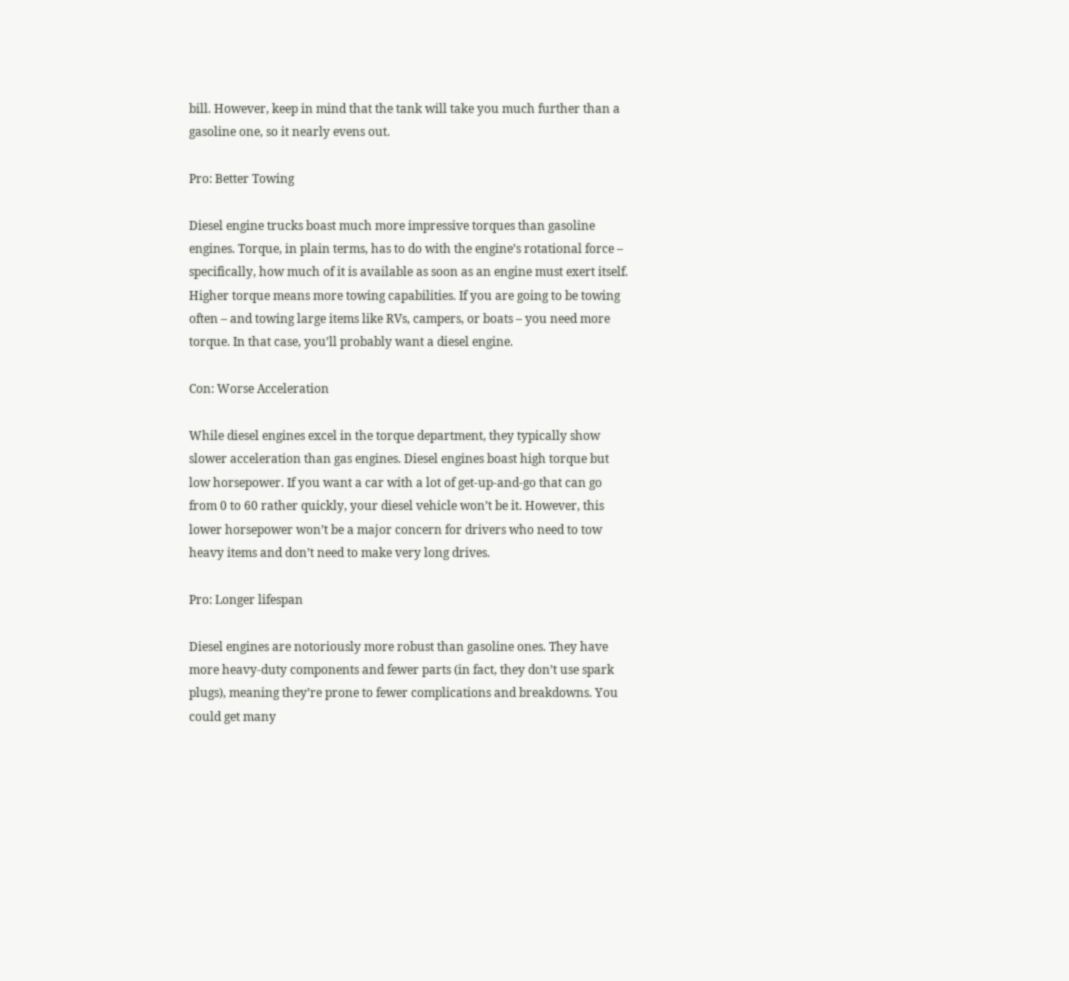bill. However, keep in mind that the tank will take you much further than a gasoline one, so it nearly evens out.

Pro: Better Towing

Diesel engine trucks boast much more impressive torques than gasoline engines. Torque, in plain terms, has to do with the engine’s rotational force – specifically, how much of it is available as soon as an engine must exert itself. Higher torque means more towing capabilities. If you are going to be towing often – and towing large items like RVs, campers, or boats – you need more torque. In that case, you’ll probably want a diesel engine.

Con: Worse Acceleration

While diesel engines excel in the torque department, they typically show slower acceleration than gas engines. Diesel engines boast high torque but low horsepower. If you want a car with a lot of get-up-and-go that can go from 0 to 60 rather quickly, your diesel vehicle won’t be it. However, this lower horsepower won’t be a major concern for drivers who need to tow heavy items and don’t need to make very long drives.

Pro: Longer lifespan

Diesel engines are notoriously more robust than gasoline ones. They have more heavy-duty components and fewer parts (in fact, they don’t use spark plugs), meaning they’re prone to fewer complications and breakdowns. You could get many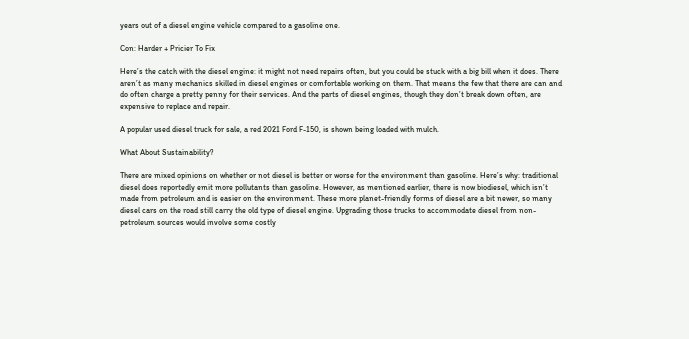years out of a diesel engine vehicle compared to a gasoline one.

Con: Harder + Pricier To Fix

Here’s the catch with the diesel engine: it might not need repairs often, but you could be stuck with a big bill when it does. There aren’t as many mechanics skilled in diesel engines or comfortable working on them. That means the few that there are can and do often charge a pretty penny for their services. And the parts of diesel engines, though they don’t break down often, are expensive to replace and repair.

A popular used diesel truck for sale, a red 2021 Ford F-150, is shown being loaded with mulch.

What About Sustainability?

There are mixed opinions on whether or not diesel is better or worse for the environment than gasoline. Here’s why: traditional diesel does reportedly emit more pollutants than gasoline. However, as mentioned earlier, there is now biodiesel, which isn’t made from petroleum and is easier on the environment. These more planet-friendly forms of diesel are a bit newer, so many diesel cars on the road still carry the old type of diesel engine. Upgrading those trucks to accommodate diesel from non-petroleum sources would involve some costly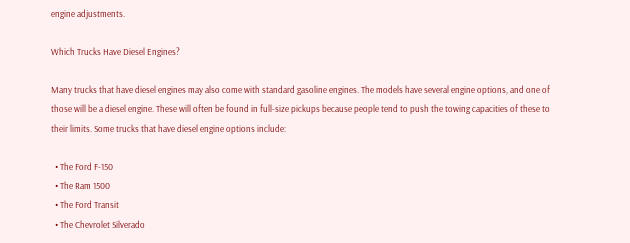engine adjustments.

Which Trucks Have Diesel Engines?

Many trucks that have diesel engines may also come with standard gasoline engines. The models have several engine options, and one of those will be a diesel engine. These will often be found in full-size pickups because people tend to push the towing capacities of these to their limits. Some trucks that have diesel engine options include:

  • The Ford F-150
  • The Ram 1500
  • The Ford Transit
  • The Chevrolet Silverado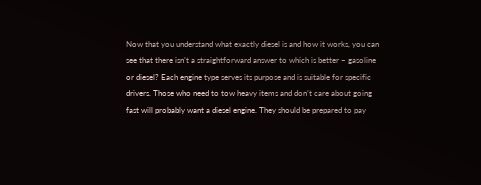Now that you understand what exactly diesel is and how it works, you can see that there isn’t a straightforward answer to which is better – gasoline or diesel? Each engine type serves its purpose and is suitable for specific drivers. Those who need to tow heavy items and don’t care about going fast will probably want a diesel engine. They should be prepared to pay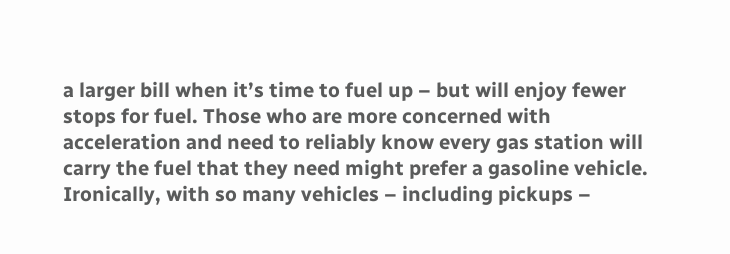a larger bill when it’s time to fuel up – but will enjoy fewer stops for fuel. Those who are more concerned with acceleration and need to reliably know every gas station will carry the fuel that they need might prefer a gasoline vehicle. Ironically, with so many vehicles – including pickups –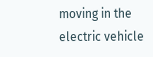moving in the electric vehicle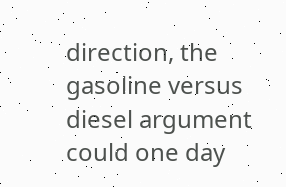direction, the gasoline versus diesel argument could one day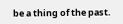be a thing of the past.